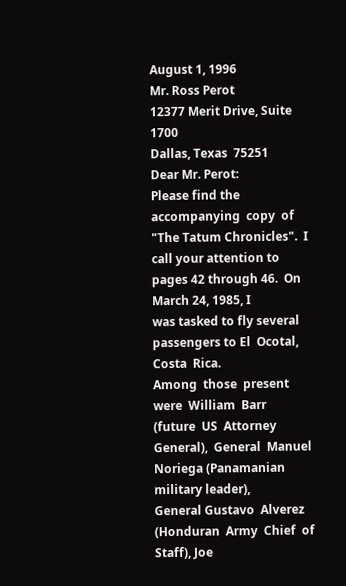August 1, 1996
Mr. Ross Perot
12377 Merit Drive, Suite 1700
Dallas, Texas  75251
Dear Mr. Perot:
Please find the accompanying  copy  of "The Tatum Chronicles".  I
call your attention to pages 42 through 46.  On March 24, 1985, I
was tasked to fly several passengers to El  Ocotal,  Costa  Rica.
Among  those  present  were  William  Barr  (future  US  Attorney
General),  General  Manuel  Noriega (Panamanian military leader),
General Gustavo  Alverez  (Honduran  Army  Chief  of  Staff), Joe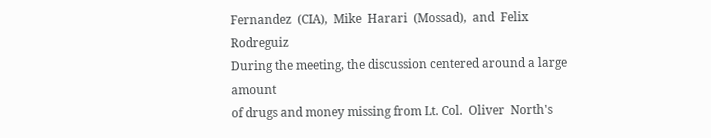Fernandez  (CIA),  Mike  Harari  (Mossad),  and  Felix  Rodreguiz
During the meeting, the discussion centered around a large amount
of drugs and money missing from Lt. Col.  Oliver  North's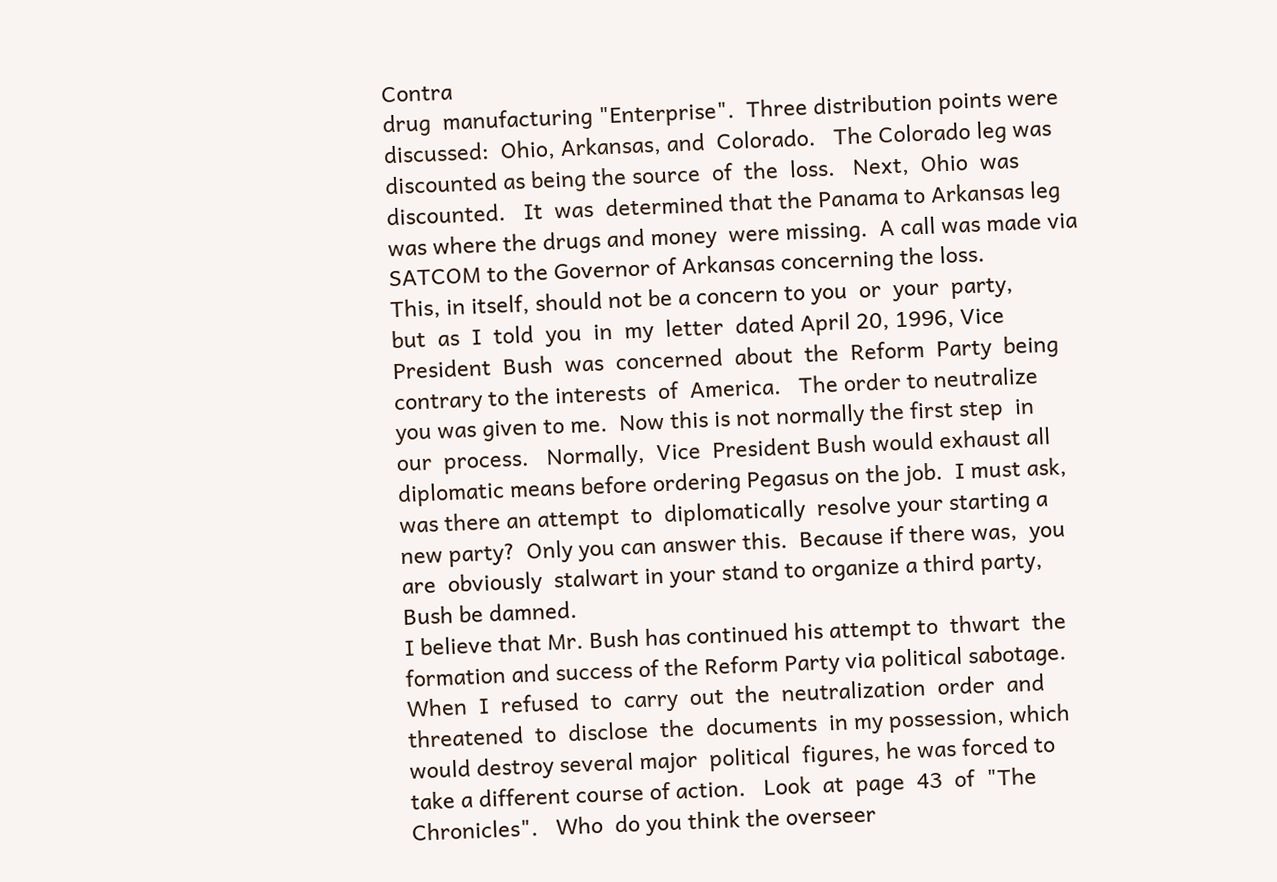Contra
drug  manufacturing "Enterprise".  Three distribution points were
discussed:  Ohio, Arkansas, and  Colorado.   The Colorado leg was
discounted as being the source  of  the  loss.   Next,  Ohio  was
discounted.   It  was  determined that the Panama to Arkansas leg
was where the drugs and money  were missing.  A call was made via
SATCOM to the Governor of Arkansas concerning the loss.
This, in itself, should not be a concern to you  or  your  party,
but  as  I  told  you  in  my  letter  dated April 20, 1996, Vice
President  Bush  was  concerned  about  the  Reform  Party  being
contrary to the interests  of  America.   The order to neutralize
you was given to me.  Now this is not normally the first step  in
our  process.   Normally,  Vice  President Bush would exhaust all
diplomatic means before ordering Pegasus on the job.  I must ask,
was there an attempt  to  diplomatically  resolve your starting a
new party?  Only you can answer this.  Because if there was,  you
are  obviously  stalwart in your stand to organize a third party,
Bush be damned.
I believe that Mr. Bush has continued his attempt to  thwart  the
formation and success of the Reform Party via political sabotage.
When  I  refused  to  carry  out  the  neutralization  order  and
threatened  to  disclose  the  documents  in my possession, which
would destroy several major  political  figures, he was forced to
take a different course of action.   Look  at  page  43  of  "The
Chronicles".   Who  do you think the overseer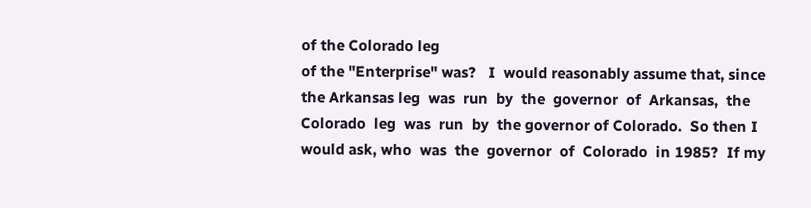of the Colorado leg
of the "Enterprise" was?   I  would reasonably assume that, since
the Arkansas leg  was  run  by  the  governor  of  Arkansas,  the
Colorado  leg  was  run  by  the governor of Colorado.  So then I
would ask, who  was  the  governor  of  Colorado  in 1985?  If my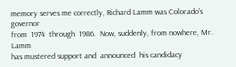memory serves me correctly, Richard Lamm was Colorado's  governor
from  1974  through  1986.  Now, suddenly, from nowhere, Mr. Lamm
has mustered support and  announced  his candidacy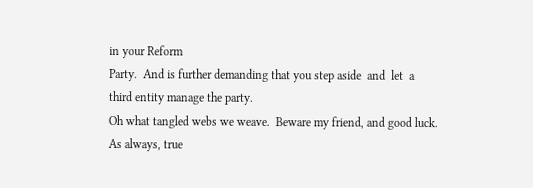in your Reform
Party.  And is further demanding that you step aside  and  let  a
third entity manage the party.
Oh what tangled webs we weave.  Beware my friend, and good luck.
As always, true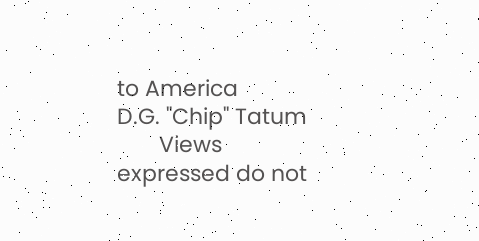to America
D.G. "Chip" Tatum
       Views expressed do not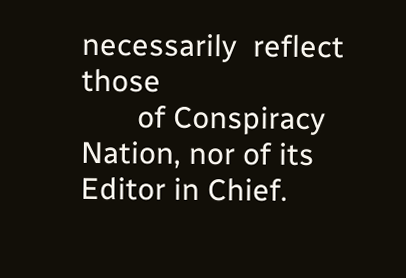necessarily  reflect  those
       of Conspiracy Nation, nor of its Editor in Chief.